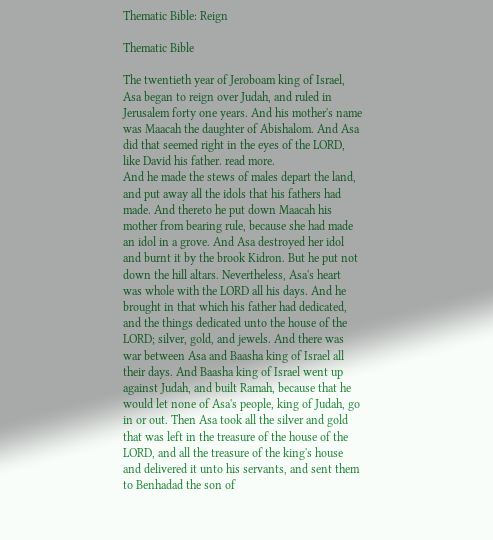Thematic Bible: Reign

Thematic Bible

The twentieth year of Jeroboam king of Israel, Asa began to reign over Judah, and ruled in Jerusalem forty one years. And his mother's name was Maacah the daughter of Abishalom. And Asa did that seemed right in the eyes of the LORD, like David his father. read more.
And he made the stews of males depart the land, and put away all the idols that his fathers had made. And thereto he put down Maacah his mother from bearing rule, because she had made an idol in a grove. And Asa destroyed her idol and burnt it by the brook Kidron. But he put not down the hill altars. Nevertheless, Asa's heart was whole with the LORD all his days. And he brought in that which his father had dedicated, and the things dedicated unto the house of the LORD; silver, gold, and jewels. And there was war between Asa and Baasha king of Israel all their days. And Baasha king of Israel went up against Judah, and built Ramah, because that he would let none of Asa's people, king of Judah, go in or out. Then Asa took all the silver and gold that was left in the treasure of the house of the LORD, and all the treasure of the king's house and delivered it unto his servants, and sent them to Benhadad the son of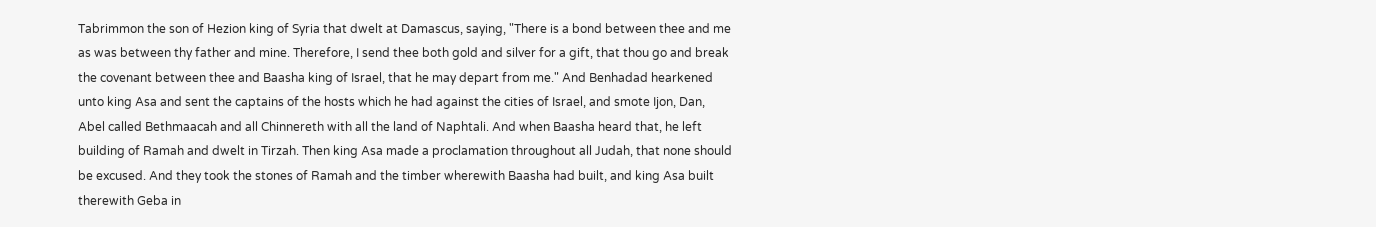Tabrimmon the son of Hezion king of Syria that dwelt at Damascus, saying, "There is a bond between thee and me as was between thy father and mine. Therefore, I send thee both gold and silver for a gift, that thou go and break the covenant between thee and Baasha king of Israel, that he may depart from me." And Benhadad hearkened unto king Asa and sent the captains of the hosts which he had against the cities of Israel, and smote Ijon, Dan, Abel called Bethmaacah and all Chinnereth with all the land of Naphtali. And when Baasha heard that, he left building of Ramah and dwelt in Tirzah. Then king Asa made a proclamation throughout all Judah, that none should be excused. And they took the stones of Ramah and the timber wherewith Baasha had built, and king Asa built therewith Geba in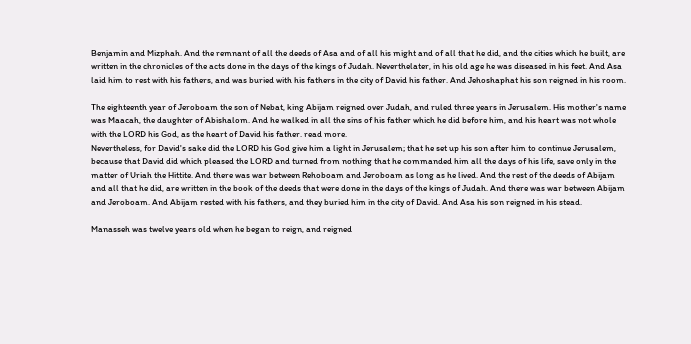Benjamin and Mizphah. And the remnant of all the deeds of Asa and of all his might and of all that he did, and the cities which he built, are written in the chronicles of the acts done in the days of the kings of Judah. Neverthelater, in his old age he was diseased in his feet. And Asa laid him to rest with his fathers, and was buried with his fathers in the city of David his father. And Jehoshaphat his son reigned in his room.

The eighteenth year of Jeroboam the son of Nebat, king Abijam reigned over Judah, and ruled three years in Jerusalem. His mother's name was Maacah, the daughter of Abishalom. And he walked in all the sins of his father which he did before him, and his heart was not whole with the LORD his God, as the heart of David his father. read more.
Nevertheless, for David's sake did the LORD his God give him a light in Jerusalem; that he set up his son after him to continue Jerusalem, because that David did which pleased the LORD and turned from nothing that he commanded him all the days of his life, save only in the matter of Uriah the Hittite. And there was war between Rehoboam and Jeroboam as long as he lived. And the rest of the deeds of Abijam and all that he did, are written in the book of the deeds that were done in the days of the kings of Judah. And there was war between Abijam and Jeroboam. And Abijam rested with his fathers, and they buried him in the city of David. And Asa his son reigned in his stead.

Manasseh was twelve years old when he began to reign, and reigned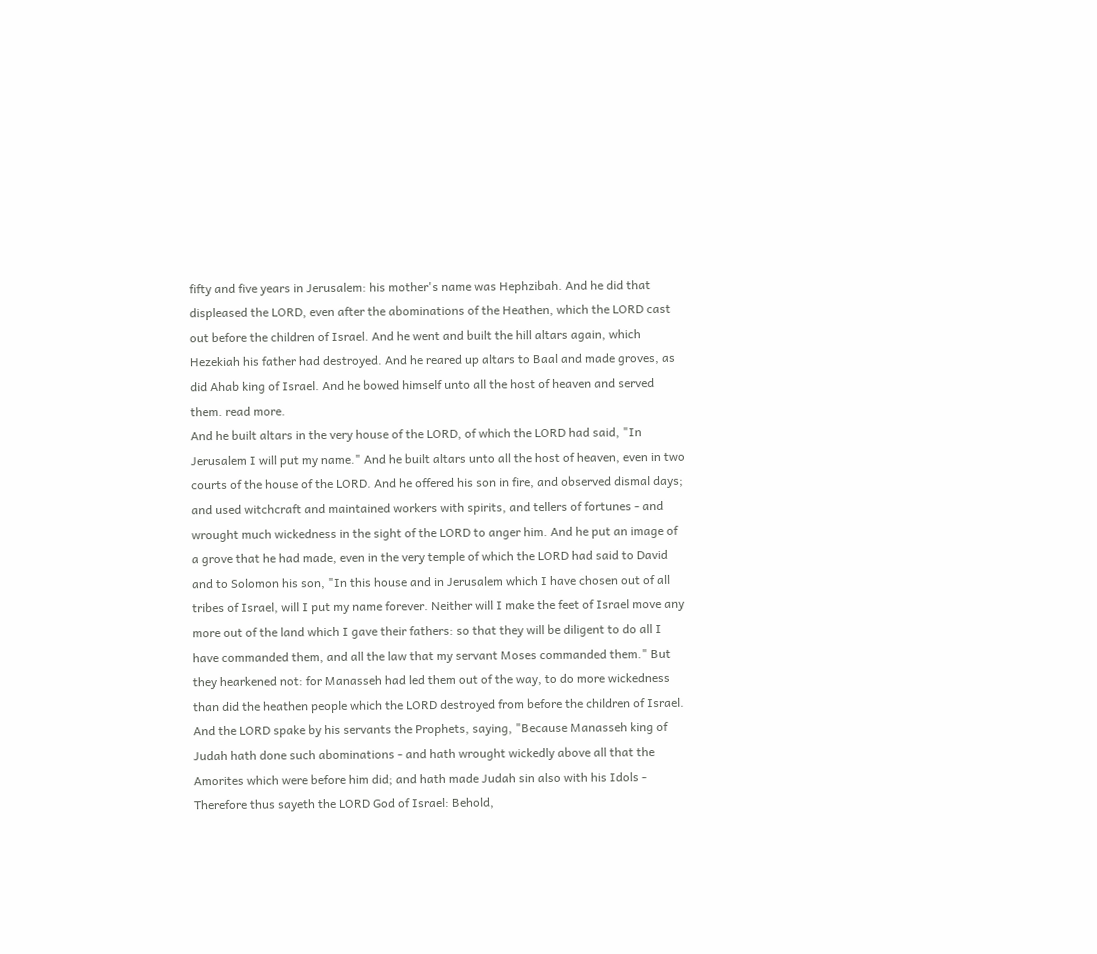fifty and five years in Jerusalem: his mother's name was Hephzibah. And he did that displeased the LORD, even after the abominations of the Heathen, which the LORD cast out before the children of Israel. And he went and built the hill altars again, which Hezekiah his father had destroyed. And he reared up altars to Baal and made groves, as did Ahab king of Israel. And he bowed himself unto all the host of heaven and served them. read more.
And he built altars in the very house of the LORD, of which the LORD had said, "In Jerusalem I will put my name." And he built altars unto all the host of heaven, even in two courts of the house of the LORD. And he offered his son in fire, and observed dismal days; and used witchcraft and maintained workers with spirits, and tellers of fortunes - and wrought much wickedness in the sight of the LORD to anger him. And he put an image of a grove that he had made, even in the very temple of which the LORD had said to David and to Solomon his son, "In this house and in Jerusalem which I have chosen out of all tribes of Israel, will I put my name forever. Neither will I make the feet of Israel move any more out of the land which I gave their fathers: so that they will be diligent to do all I have commanded them, and all the law that my servant Moses commanded them." But they hearkened not: for Manasseh had led them out of the way, to do more wickedness than did the heathen people which the LORD destroyed from before the children of Israel. And the LORD spake by his servants the Prophets, saying, "Because Manasseh king of Judah hath done such abominations - and hath wrought wickedly above all that the Amorites which were before him did; and hath made Judah sin also with his Idols - Therefore thus sayeth the LORD God of Israel: Behold,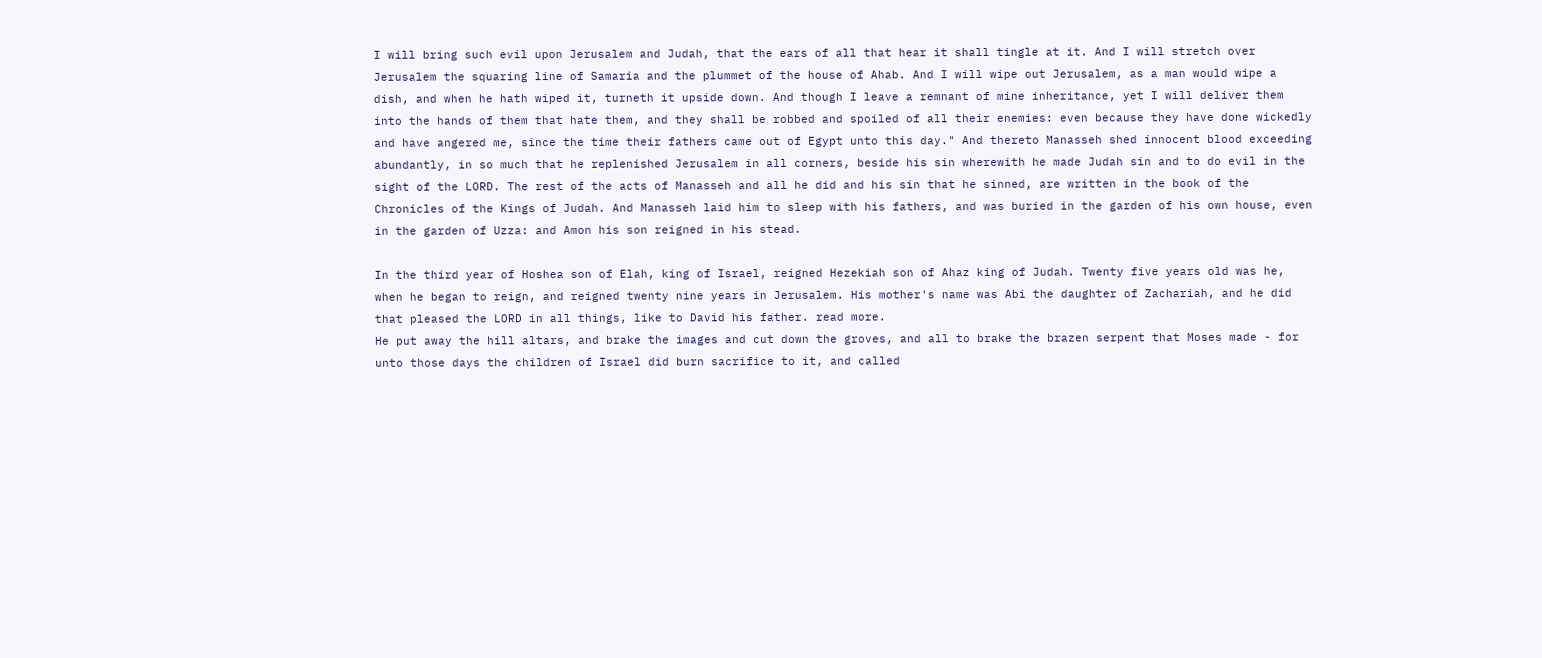I will bring such evil upon Jerusalem and Judah, that the ears of all that hear it shall tingle at it. And I will stretch over Jerusalem the squaring line of Samaria and the plummet of the house of Ahab. And I will wipe out Jerusalem, as a man would wipe a dish, and when he hath wiped it, turneth it upside down. And though I leave a remnant of mine inheritance, yet I will deliver them into the hands of them that hate them, and they shall be robbed and spoiled of all their enemies: even because they have done wickedly and have angered me, since the time their fathers came out of Egypt unto this day." And thereto Manasseh shed innocent blood exceeding abundantly, in so much that he replenished Jerusalem in all corners, beside his sin wherewith he made Judah sin and to do evil in the sight of the LORD. The rest of the acts of Manasseh and all he did and his sin that he sinned, are written in the book of the Chronicles of the Kings of Judah. And Manasseh laid him to sleep with his fathers, and was buried in the garden of his own house, even in the garden of Uzza: and Amon his son reigned in his stead.

In the third year of Hoshea son of Elah, king of Israel, reigned Hezekiah son of Ahaz king of Judah. Twenty five years old was he, when he began to reign, and reigned twenty nine years in Jerusalem. His mother's name was Abi the daughter of Zachariah, and he did that pleased the LORD in all things, like to David his father. read more.
He put away the hill altars, and brake the images and cut down the groves, and all to brake the brazen serpent that Moses made - for unto those days the children of Israel did burn sacrifice to it, and called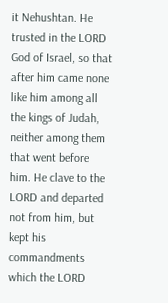it Nehushtan. He trusted in the LORD God of Israel, so that after him came none like him among all the kings of Judah, neither among them that went before him. He clave to the LORD and departed not from him, but kept his commandments which the LORD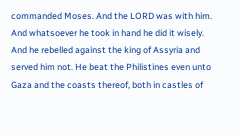commanded Moses. And the LORD was with him. And whatsoever he took in hand he did it wisely. And he rebelled against the king of Assyria and served him not. He beat the Philistines even unto Gaza and the coasts thereof, both in castles of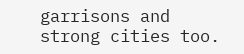garrisons and strong cities too.